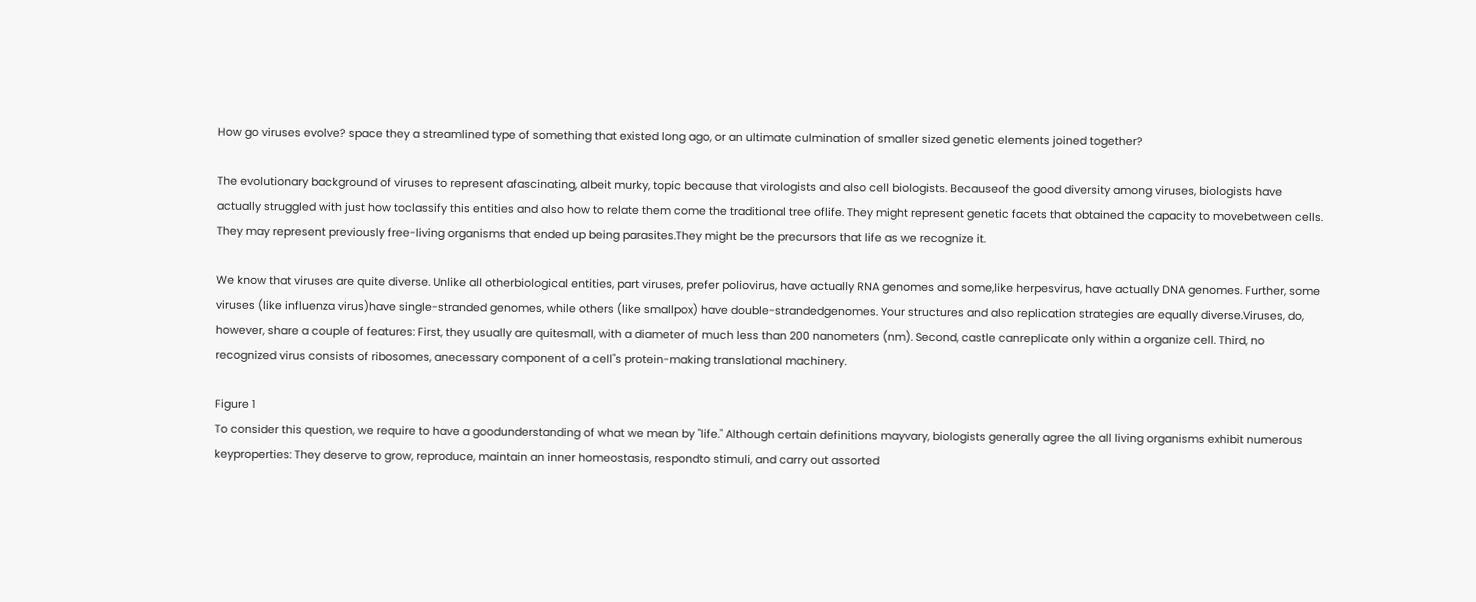How go viruses evolve? space they a streamlined type of something that existed long ago, or an ultimate culmination of smaller sized genetic elements joined together?

The evolutionary background of viruses to represent afascinating, albeit murky, topic because that virologists and also cell biologists. Becauseof the good diversity among viruses, biologists have actually struggled with just how toclassify this entities and also how to relate them come the traditional tree oflife. They might represent genetic facets that obtained the capacity to movebetween cells. They may represent previously free-living organisms that ended up being parasites.They might be the precursors that life as we recognize it.

We know that viruses are quite diverse. Unlike all otherbiological entities, part viruses, prefer poliovirus, have actually RNA genomes and some,like herpesvirus, have actually DNA genomes. Further, some viruses (like influenza virus)have single-stranded genomes, while others (like smallpox) have double-strandedgenomes. Your structures and also replication strategies are equally diverse.Viruses, do, however, share a couple of features: First, they usually are quitesmall, with a diameter of much less than 200 nanometers (nm). Second, castle canreplicate only within a organize cell. Third, no recognized virus consists of ribosomes, anecessary component of a cell"s protein-making translational machinery.

Figure 1
To consider this question, we require to have a goodunderstanding of what we mean by "life." Although certain definitions mayvary, biologists generally agree the all living organisms exhibit numerous keyproperties: They deserve to grow, reproduce, maintain an inner homeostasis, respondto stimuli, and carry out assorted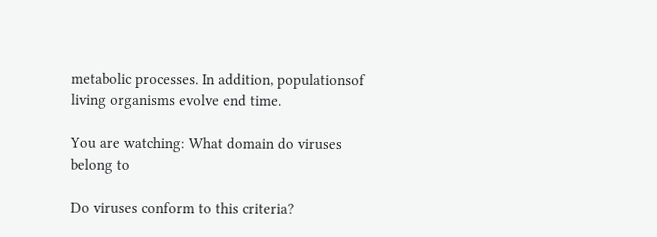metabolic processes. In addition, populationsof living organisms evolve end time.

You are watching: What domain do viruses belong to

Do viruses conform to this criteria?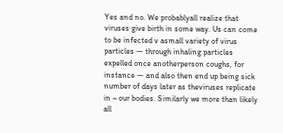Yes and no. We probablyall realize that viruses give birth in some way. Us can come to be infected v asmall variety of virus particles — through inhaling particles expelled once anotherperson coughs, for instance — and also then end up being sick number of days later as theviruses replicate in ~ our bodies. Similarly we more than likely all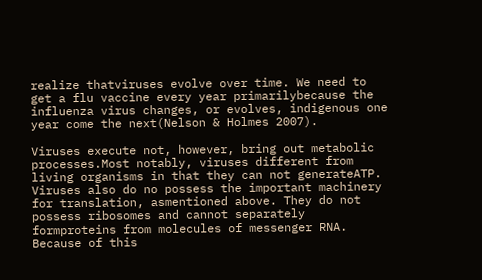realize thatviruses evolve over time. We need to get a flu vaccine every year primarilybecause the influenza virus changes, or evolves, indigenous one year come the next(Nelson & Holmes 2007).

Viruses execute not, however, bring out metabolic processes.Most notably, viruses different from living organisms in that they can not generateATP. Viruses also do no possess the important machinery for translation, asmentioned above. They do not possess ribosomes and cannot separately formproteins from molecules of messenger RNA. Because of this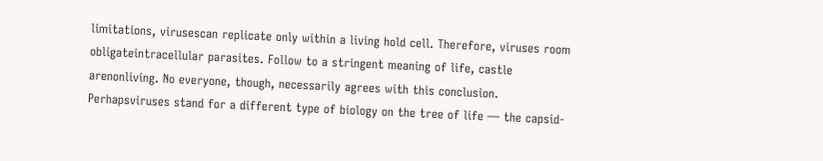limitations, virusescan replicate only within a living hold cell. Therefore, viruses room obligateintracellular parasites. Follow to a stringent meaning of life, castle arenonliving. No everyone, though, necessarily agrees with this conclusion. Perhapsviruses stand for a different type of biology on the tree of life — the capsid-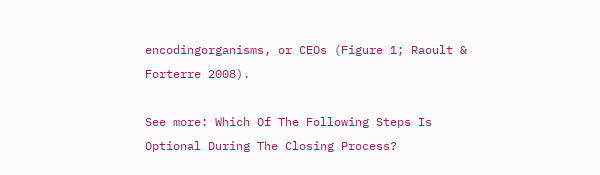encodingorganisms, or CEOs (Figure 1; Raoult & Forterre 2008).

See more: Which Of The Following Steps Is Optional During The Closing Process?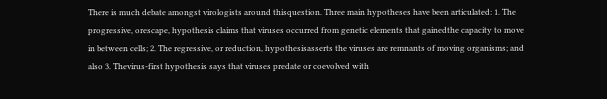There is much debate amongst virologists around thisquestion. Three main hypotheses have been articulated: 1. The progressive, orescape, hypothesis claims that viruses occurred from genetic elements that gainedthe capacity to move in between cells; 2. The regressive, or reduction, hypothesisasserts the viruses are remnants of moving organisms; and also 3. Thevirus-first hypothesis says that viruses predate or coevolved with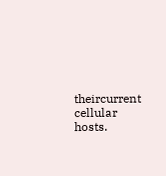theircurrent cellular hosts.